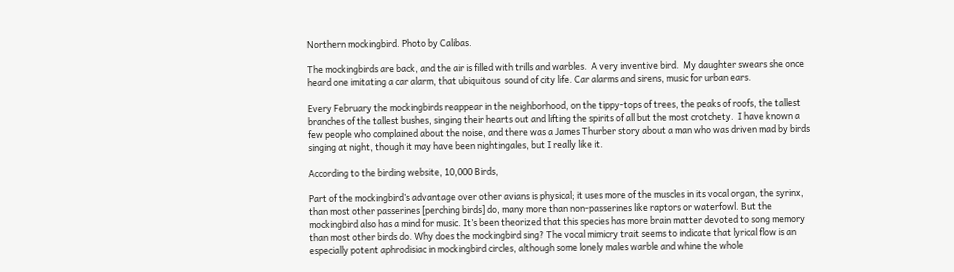Northern mockingbird. Photo by Calibas.

The mockingbirds are back, and the air is filled with trills and warbles.  A very inventive bird.  My daughter swears she once heard one imitating a car alarm, that ubiquitous  sound of city life. Car alarms and sirens, music for urban ears.

Every February the mockingbirds reappear in the neighborhood, on the tippy-tops of trees, the peaks of roofs, the tallest branches of the tallest bushes, singing their hearts out and lifting the spirits of all but the most crotchety.  I have known a few people who complained about the noise, and there was a James Thurber story about a man who was driven mad by birds singing at night, though it may have been nightingales, but I really like it.

According to the birding website, 10,000 Birds,

Part of the mockingbird’s advantage over other avians is physical; it uses more of the muscles in its vocal organ, the syrinx, than most other passerines [perching birds] do, many more than non-passerines like raptors or waterfowl. But the mockingbird also has a mind for music. It’s been theorized that this species has more brain matter devoted to song memory than most other birds do. Why does the mockingbird sing? The vocal mimicry trait seems to indicate that lyrical flow is an especially potent aphrodisiac in mockingbird circles, although some lonely males warble and whine the whole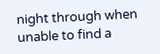night through when unable to find a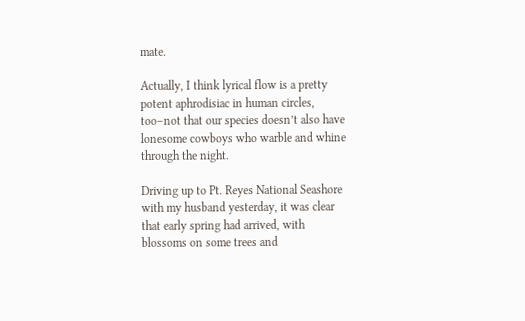mate.

Actually, I think lyrical flow is a pretty potent aphrodisiac in human circles, too–not that our species doesn’t also have lonesome cowboys who warble and whine through the night.

Driving up to Pt. Reyes National Seashore with my husband yesterday, it was clear that early spring had arrived, with blossoms on some trees and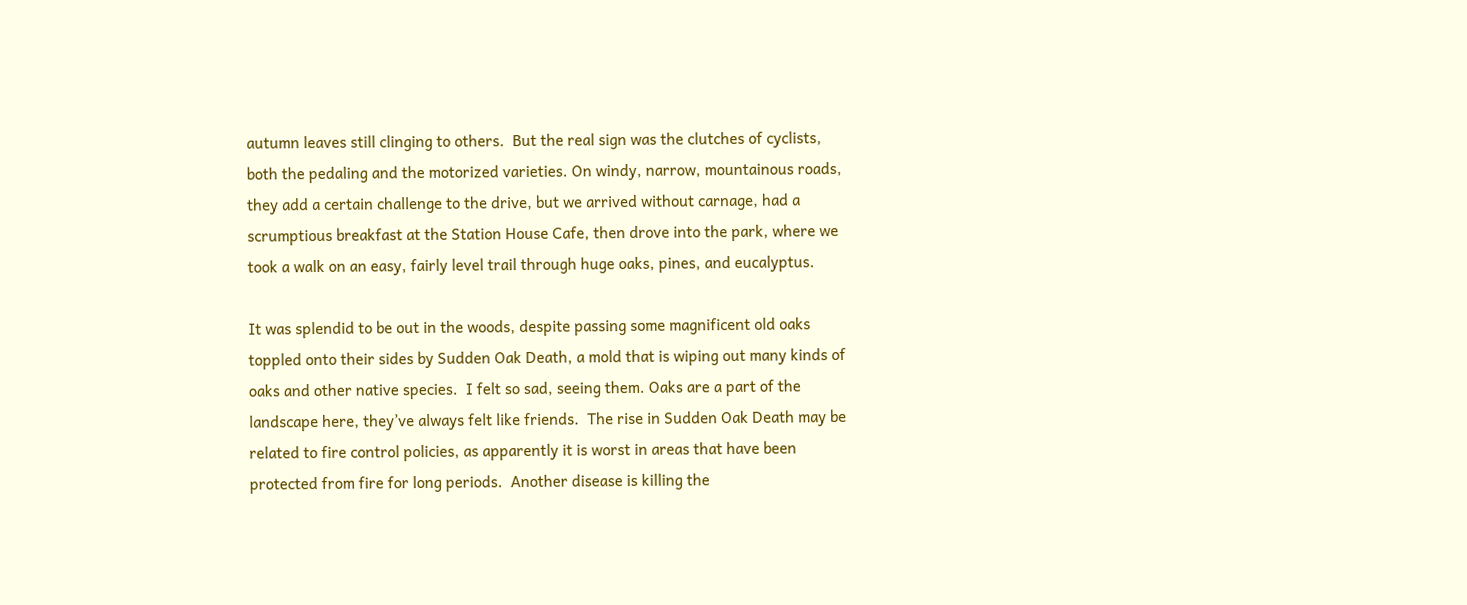autumn leaves still clinging to others.  But the real sign was the clutches of cyclists, both the pedaling and the motorized varieties. On windy, narrow, mountainous roads, they add a certain challenge to the drive, but we arrived without carnage, had a scrumptious breakfast at the Station House Cafe, then drove into the park, where we took a walk on an easy, fairly level trail through huge oaks, pines, and eucalyptus.

It was splendid to be out in the woods, despite passing some magnificent old oaks toppled onto their sides by Sudden Oak Death, a mold that is wiping out many kinds of oaks and other native species.  I felt so sad, seeing them. Oaks are a part of the landscape here, they’ve always felt like friends.  The rise in Sudden Oak Death may be related to fire control policies, as apparently it is worst in areas that have been protected from fire for long periods.  Another disease is killing the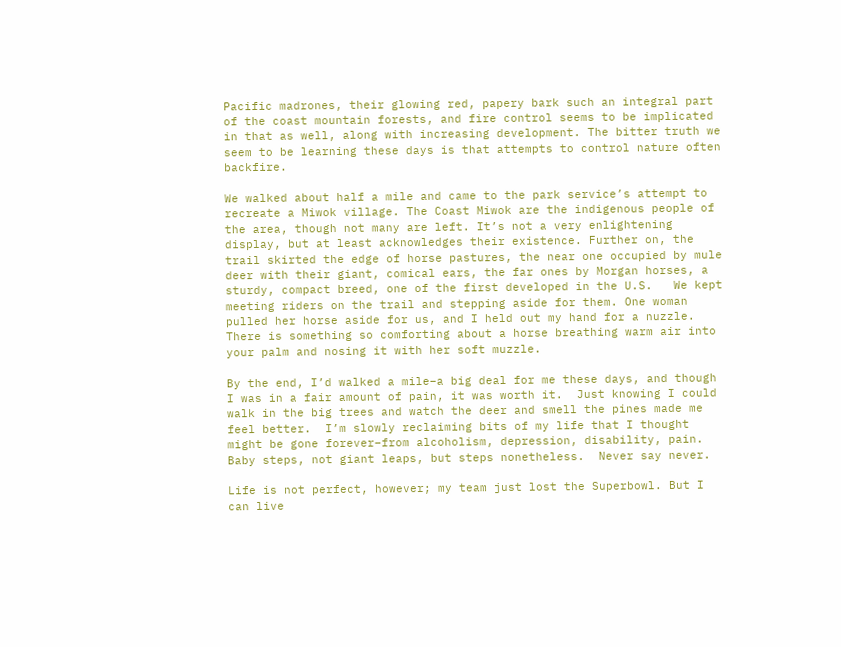Pacific madrones, their glowing red, papery bark such an integral part of the coast mountain forests, and fire control seems to be implicated in that as well, along with increasing development. The bitter truth we seem to be learning these days is that attempts to control nature often backfire.

We walked about half a mile and came to the park service’s attempt to recreate a Miwok village. The Coast Miwok are the indigenous people of the area, though not many are left. It’s not a very enlightening display, but at least acknowledges their existence. Further on, the trail skirted the edge of horse pastures, the near one occupied by mule deer with their giant, comical ears, the far ones by Morgan horses, a sturdy, compact breed, one of the first developed in the U.S.   We kept meeting riders on the trail and stepping aside for them. One woman pulled her horse aside for us, and I held out my hand for a nuzzle.  There is something so comforting about a horse breathing warm air into your palm and nosing it with her soft muzzle.

By the end, I’d walked a mile–a big deal for me these days, and though I was in a fair amount of pain, it was worth it.  Just knowing I could walk in the big trees and watch the deer and smell the pines made me feel better.  I’m slowly reclaiming bits of my life that I thought might be gone forever–from alcoholism, depression, disability, pain. Baby steps, not giant leaps, but steps nonetheless.  Never say never.

Life is not perfect, however; my team just lost the Superbowl. But I can live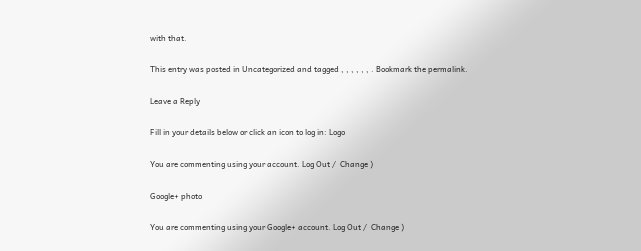with that.

This entry was posted in Uncategorized and tagged , , , , , , . Bookmark the permalink.

Leave a Reply

Fill in your details below or click an icon to log in: Logo

You are commenting using your account. Log Out /  Change )

Google+ photo

You are commenting using your Google+ account. Log Out /  Change )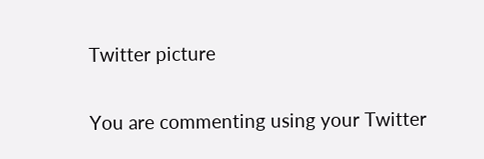Twitter picture

You are commenting using your Twitter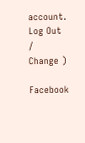account. Log Out /  Change )

Facebook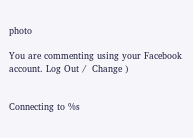photo

You are commenting using your Facebook account. Log Out /  Change )


Connecting to %s